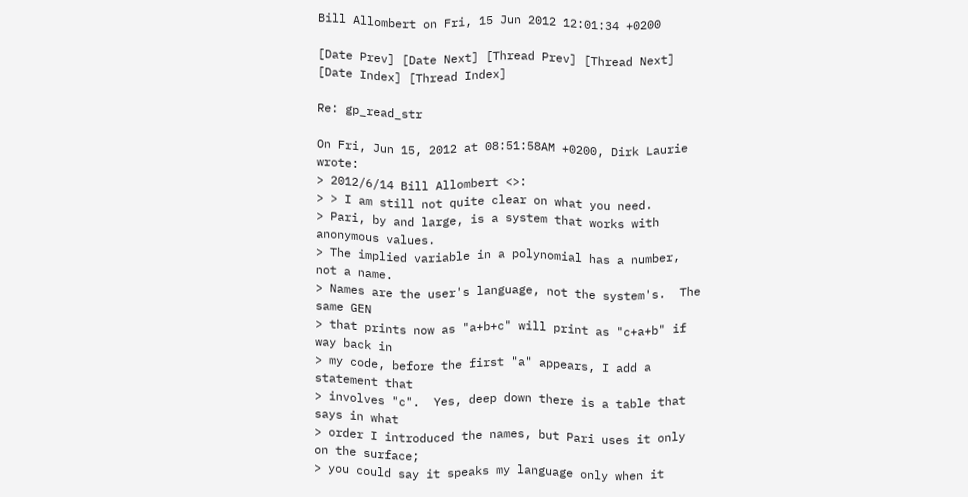Bill Allombert on Fri, 15 Jun 2012 12:01:34 +0200

[Date Prev] [Date Next] [Thread Prev] [Thread Next] [Date Index] [Thread Index]

Re: gp_read_str

On Fri, Jun 15, 2012 at 08:51:58AM +0200, Dirk Laurie wrote:
> 2012/6/14 Bill Allombert <>:
> > I am still not quite clear on what you need.
> Pari, by and large, is a system that works with anonymous values.
> The implied variable in a polynomial has a number, not a name.
> Names are the user's language, not the system's.  The same GEN
> that prints now as "a+b+c" will print as "c+a+b" if way back in
> my code, before the first "a" appears, I add a statement that
> involves "c".  Yes, deep down there is a table that says in what
> order I introduced the names, but Pari uses it only on the surface;
> you could say it speaks my language only when it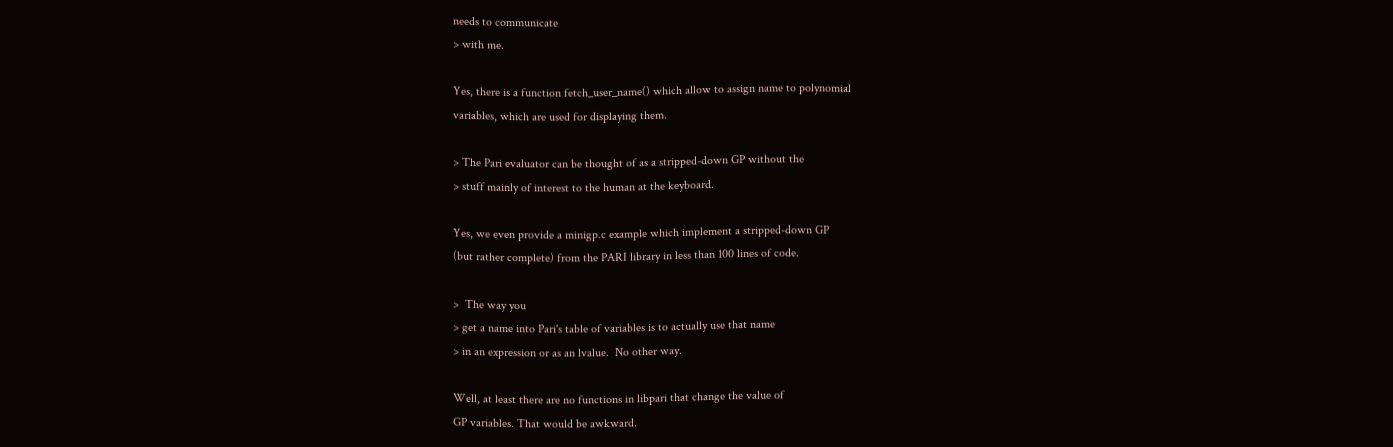needs to communicate
> with me.

Yes, there is a function fetch_user_name() which allow to assign name to polynomial
variables, which are used for displaying them.

> The Pari evaluator can be thought of as a stripped-down GP without the
> stuff mainly of interest to the human at the keyboard.

Yes, we even provide a minigp.c example which implement a stripped-down GP
(but rather complete) from the PARI library in less than 100 lines of code.

>  The way you
> get a name into Pari's table of variables is to actually use that name
> in an expression or as an lvalue.  No other way.

Well, at least there are no functions in libpari that change the value of
GP variables. That would be awkward.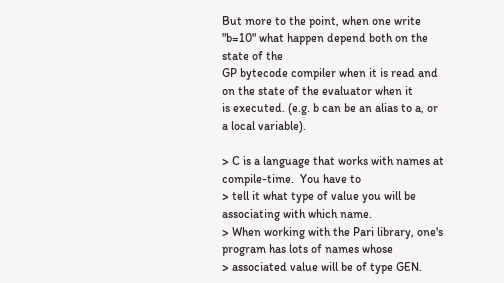But more to the point, when one write "b=10" what happen depend both on the state of the
GP bytecode compiler when it is read and on the state of the evaluator when it
is executed. (e.g. b can be an alias to a, or a local variable).

> C is a language that works with names at compile-time.  You have to
> tell it what type of value you will be associating with which name.
> When working with the Pari library, one's program has lots of names whose
> associated value will be of type GEN.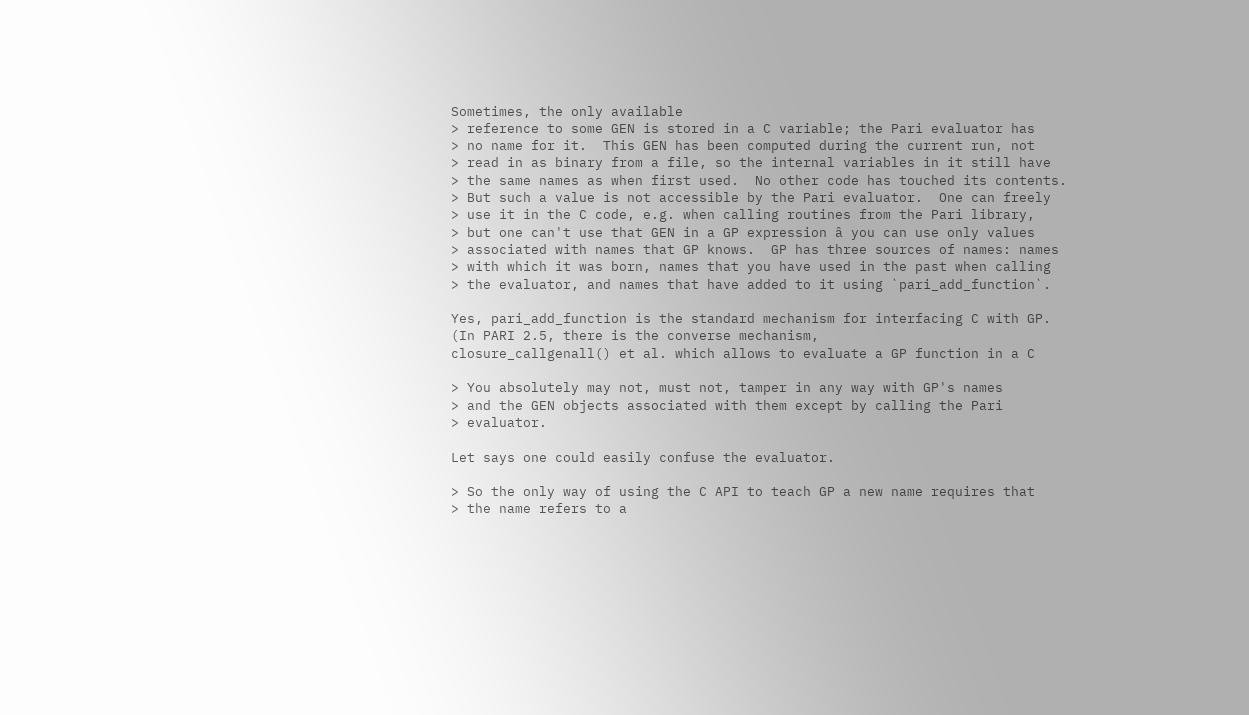Sometimes, the only available
> reference to some GEN is stored in a C variable; the Pari evaluator has
> no name for it.  This GEN has been computed during the current run, not
> read in as binary from a file, so the internal variables in it still have
> the same names as when first used.  No other code has touched its contents.
> But such a value is not accessible by the Pari evaluator.  One can freely
> use it in the C code, e.g. when calling routines from the Pari library,
> but one can't use that GEN in a GP expression â you can use only values
> associated with names that GP knows.  GP has three sources of names: names
> with which it was born, names that you have used in the past when calling
> the evaluator, and names that have added to it using `pari_add_function`.

Yes, pari_add_function is the standard mechanism for interfacing C with GP.
(In PARI 2.5, there is the converse mechanism,
closure_callgenall() et al. which allows to evaluate a GP function in a C

> You absolutely may not, must not, tamper in any way with GP's names
> and the GEN objects associated with them except by calling the Pari
> evaluator.

Let says one could easily confuse the evaluator.

> So the only way of using the C API to teach GP a new name requires that
> the name refers to a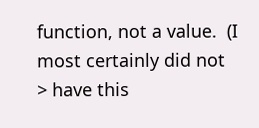function, not a value.  (I most certainly did not
> have this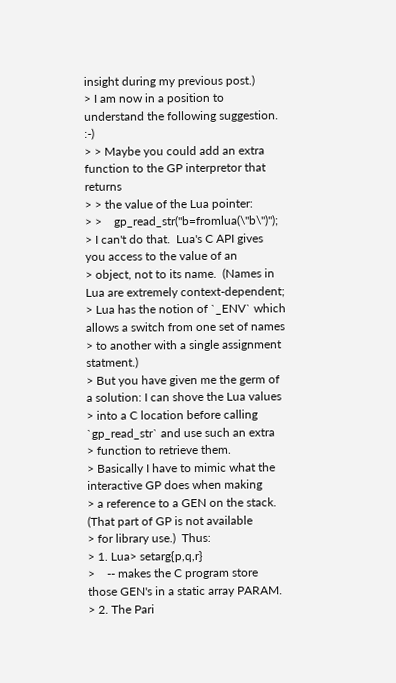insight during my previous post.)
> I am now in a position to understand the following suggestion. :-)
> > Maybe you could add an extra function to the GP interpretor that returns
> > the value of the Lua pointer:
> >    gp_read_str("b=fromlua(\"b\")");
> I can't do that.  Lua's C API gives you access to the value of an
> object, not to its name.  (Names in Lua are extremely context-dependent;
> Lua has the notion of `_ENV` which allows a switch from one set of names
> to another with a single assignment statment.)
> But you have given me the germ of a solution: I can shove the Lua values
> into a C location before calling `gp_read_str` and use such an extra
> function to retrieve them.
> Basically I have to mimic what the interactive GP does when making
> a reference to a GEN on the stack. (That part of GP is not available
> for library use.)  Thus:
> 1. Lua> setarg{p,q,r}
>    -- makes the C program store those GEN's in a static array PARAM.
> 2. The Pari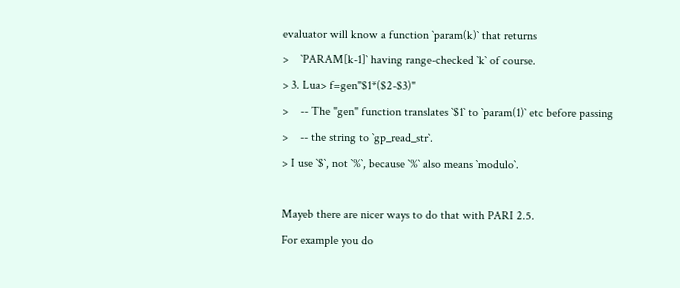evaluator will know a function `param(k)` that returns
>    `PARAM[k-1]` having range-checked `k` of course.
> 3. Lua> f=gen"$1*($2-$3)"
>    -- The "gen" function translates `$1` to `param(1)` etc before passing
>    -- the string to `gp_read_str`.
> I use `$`, not `%`, because `%` also means `modulo`.

Mayeb there are nicer ways to do that with PARI 2.5.
For example you do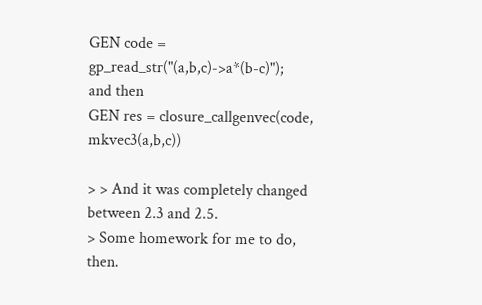GEN code = gp_read_str("(a,b,c)->a*(b-c)");
and then
GEN res = closure_callgenvec(code, mkvec3(a,b,c))

> > And it was completely changed between 2.3 and 2.5.
> Some homework for me to do, then.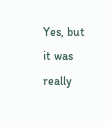Yes, but it was really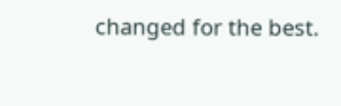changed for the best.